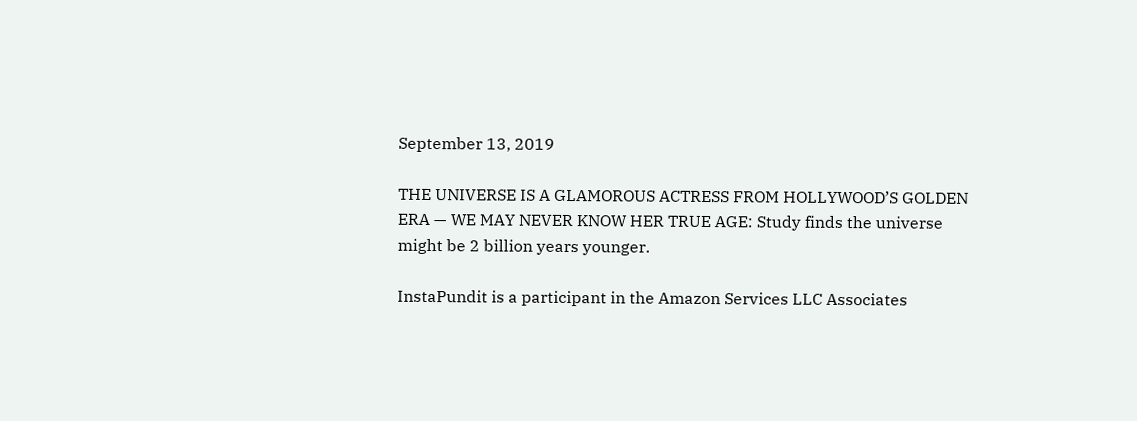September 13, 2019

THE UNIVERSE IS A GLAMOROUS ACTRESS FROM HOLLYWOOD’S GOLDEN ERA — WE MAY NEVER KNOW HER TRUE AGE: Study finds the universe might be 2 billion years younger.

InstaPundit is a participant in the Amazon Services LLC Associates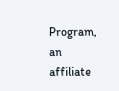Program, an affiliate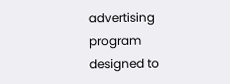advertising program designed to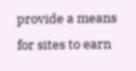provide a means for sites to earn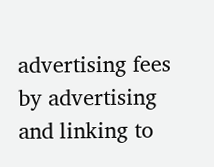advertising fees by advertising and linking to